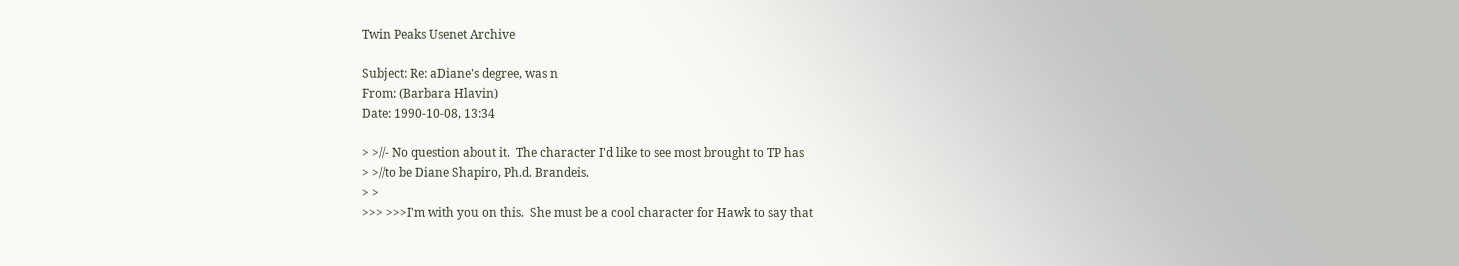Twin Peaks Usenet Archive

Subject: Re: aDiane's degree, was n
From: (Barbara Hlavin)
Date: 1990-10-08, 13:34

> >//- No question about it.  The character I'd like to see most brought to TP has
> >//to be Diane Shapiro, Ph.d. Brandeis.
> >
>>> >>>I'm with you on this.  She must be a cool character for Hawk to say that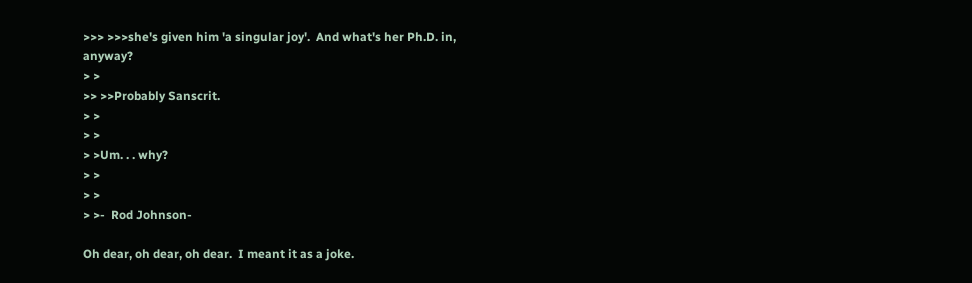>>> >>>she's given him 'a singular joy'.  And what's her Ph.D. in, anyway?
> >
>> >>Probably Sanscrit.
> >
> >
> >Um. . . why?
> >
> >
> >-  Rod Johnson-

Oh dear, oh dear, oh dear.  I meant it as a joke.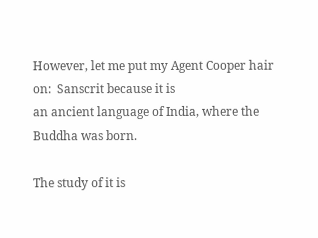However, let me put my Agent Cooper hair on:  Sanscrit because it is
an ancient language of India, where the Buddha was born.

The study of it is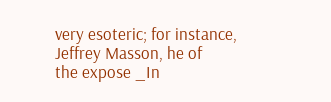very esoteric; for instance, Jeffrey Masson, he of
the expose _In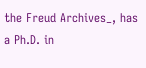the Freud Archives_, has a Ph.D. in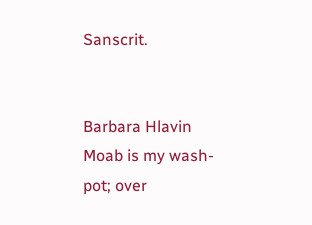Sanscrit.


Barbara Hlavin              Moab is my wash-pot; over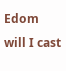Edom      will I cast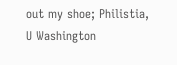out my shoe; Philistia,
U Washington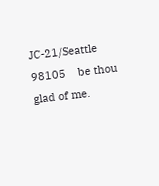JC-21/Seattle 98105    be thou glad of me.